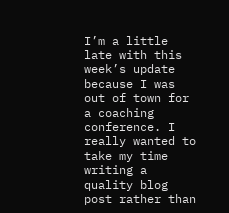I’m a little late with this week’s update because I was out of town for a coaching conference. I really wanted to take my time writing a quality blog post rather than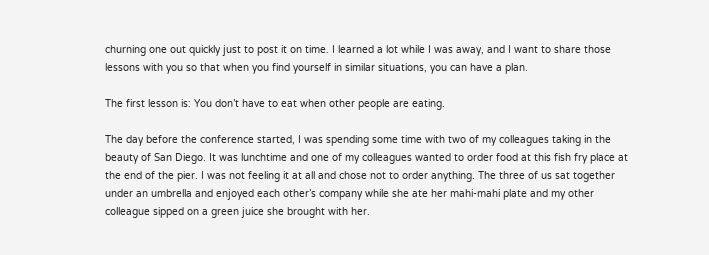churning one out quickly just to post it on time. I learned a lot while I was away, and I want to share those lessons with you so that when you find yourself in similar situations, you can have a plan.

The first lesson is: You don’t have to eat when other people are eating.

The day before the conference started, I was spending some time with two of my colleagues taking in the beauty of San Diego. It was lunchtime and one of my colleagues wanted to order food at this fish fry place at the end of the pier. I was not feeling it at all and chose not to order anything. The three of us sat together under an umbrella and enjoyed each other’s company while she ate her mahi-mahi plate and my other colleague sipped on a green juice she brought with her.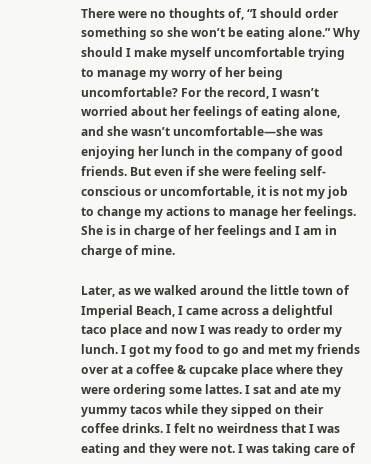There were no thoughts of, “I should order something so she won’t be eating alone.” Why should I make myself uncomfortable trying to manage my worry of her being uncomfortable? For the record, I wasn’t worried about her feelings of eating alone, and she wasn’t uncomfortable—she was enjoying her lunch in the company of good friends. But even if she were feeling self-conscious or uncomfortable, it is not my job to change my actions to manage her feelings. She is in charge of her feelings and I am in charge of mine.

Later, as we walked around the little town of Imperial Beach, I came across a delightful taco place and now I was ready to order my lunch. I got my food to go and met my friends over at a coffee & cupcake place where they were ordering some lattes. I sat and ate my yummy tacos while they sipped on their coffee drinks. I felt no weirdness that I was eating and they were not. I was taking care of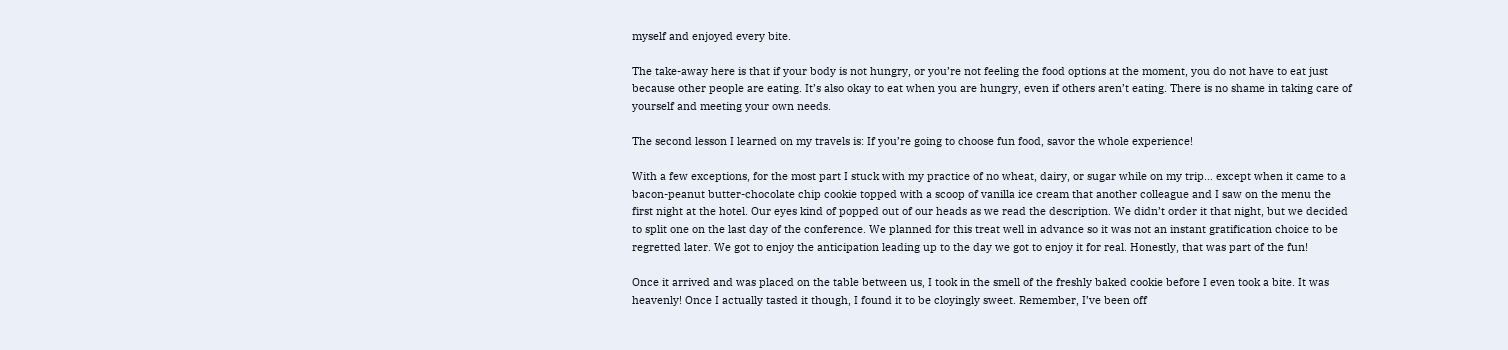myself and enjoyed every bite.

The take-away here is that if your body is not hungry, or you’re not feeling the food options at the moment, you do not have to eat just because other people are eating. It’s also okay to eat when you are hungry, even if others aren’t eating. There is no shame in taking care of yourself and meeting your own needs.

The second lesson I learned on my travels is: If you’re going to choose fun food, savor the whole experience!

With a few exceptions, for the most part I stuck with my practice of no wheat, dairy, or sugar while on my trip… except when it came to a bacon-peanut butter-chocolate chip cookie topped with a scoop of vanilla ice cream that another colleague and I saw on the menu the first night at the hotel. Our eyes kind of popped out of our heads as we read the description. We didn’t order it that night, but we decided to split one on the last day of the conference. We planned for this treat well in advance so it was not an instant gratification choice to be regretted later. We got to enjoy the anticipation leading up to the day we got to enjoy it for real. Honestly, that was part of the fun!

Once it arrived and was placed on the table between us, I took in the smell of the freshly baked cookie before I even took a bite. It was heavenly! Once I actually tasted it though, I found it to be cloyingly sweet. Remember, I’ve been off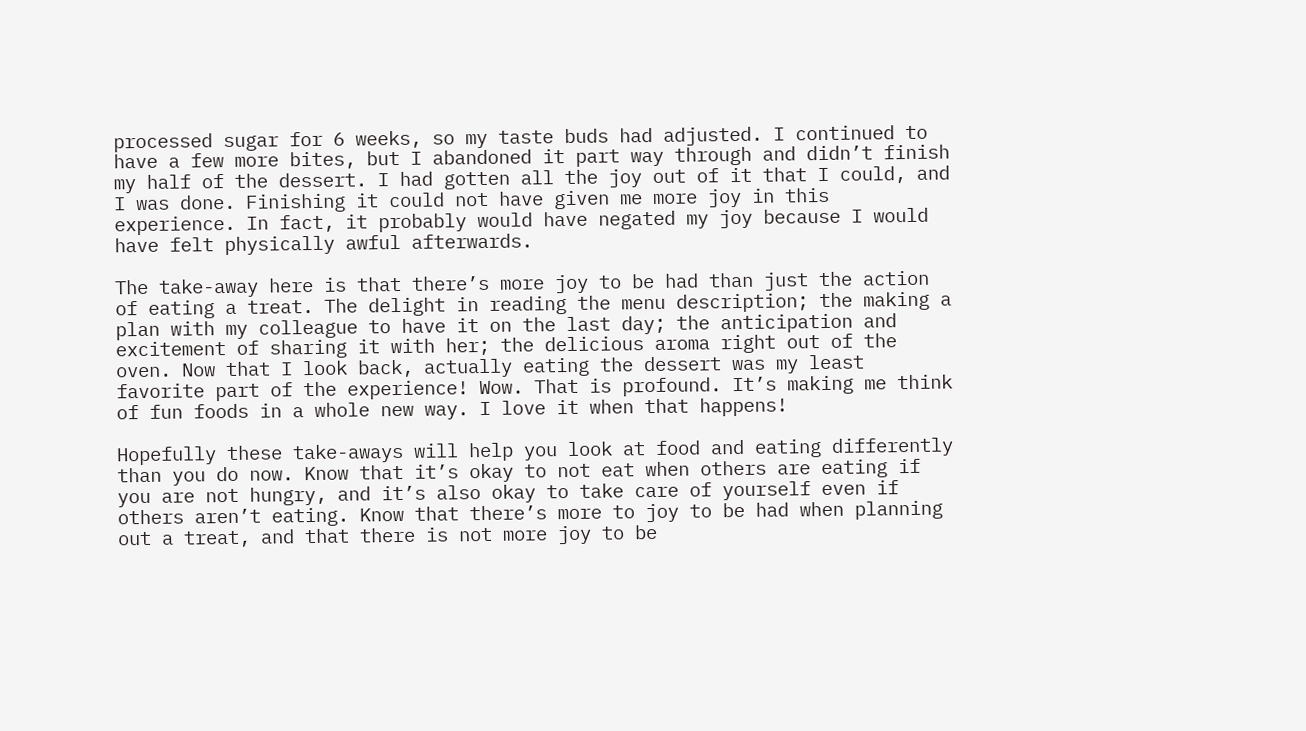processed sugar for 6 weeks, so my taste buds had adjusted. I continued to have a few more bites, but I abandoned it part way through and didn’t finish my half of the dessert. I had gotten all the joy out of it that I could, and I was done. Finishing it could not have given me more joy in this experience. In fact, it probably would have negated my joy because I would have felt physically awful afterwards.

The take-away here is that there’s more joy to be had than just the action of eating a treat. The delight in reading the menu description; the making a plan with my colleague to have it on the last day; the anticipation and excitement of sharing it with her; the delicious aroma right out of the oven. Now that I look back, actually eating the dessert was my least favorite part of the experience! Wow. That is profound. It’s making me think of fun foods in a whole new way. I love it when that happens!

Hopefully these take-aways will help you look at food and eating differently than you do now. Know that it’s okay to not eat when others are eating if you are not hungry, and it’s also okay to take care of yourself even if others aren’t eating. Know that there’s more to joy to be had when planning out a treat, and that there is not more joy to be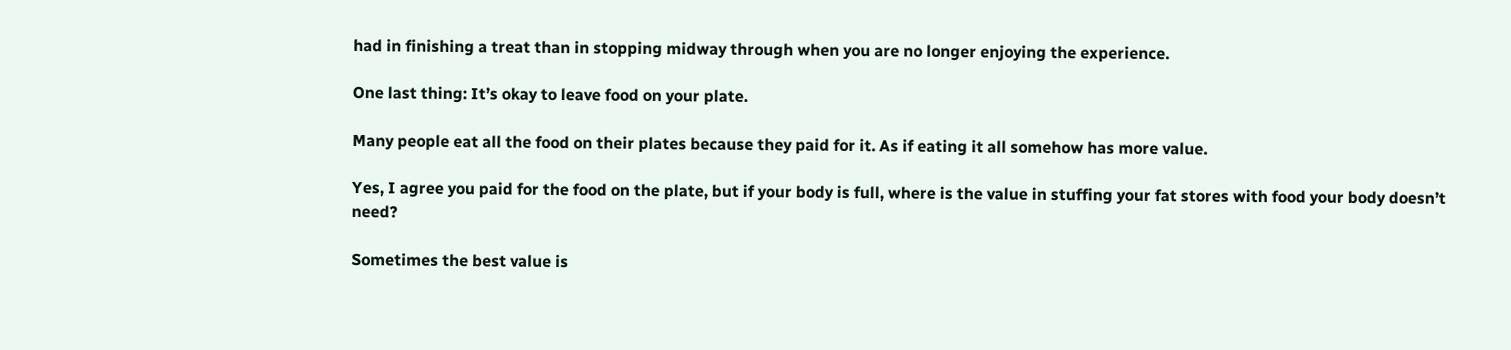had in finishing a treat than in stopping midway through when you are no longer enjoying the experience.

One last thing: It’s okay to leave food on your plate.

Many people eat all the food on their plates because they paid for it. As if eating it all somehow has more value.

Yes, I agree you paid for the food on the plate, but if your body is full, where is the value in stuffing your fat stores with food your body doesn’t need?

Sometimes the best value is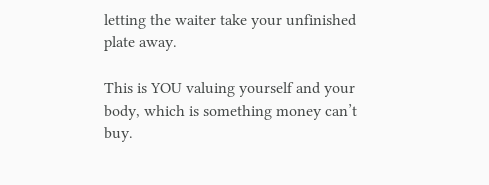letting the waiter take your unfinished plate away.

This is YOU valuing yourself and your body, which is something money can’t buy.